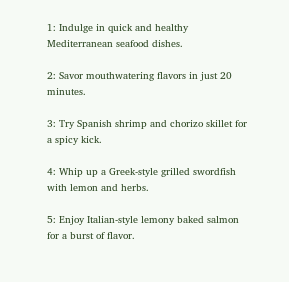1: Indulge in quick and healthy Mediterranean seafood dishes.

2: Savor mouthwatering flavors in just 20 minutes.

3: Try Spanish shrimp and chorizo skillet for a spicy kick.

4: Whip up a Greek-style grilled swordfish with lemon and herbs.

5: Enjoy Italian-style lemony baked salmon for a burst of flavor.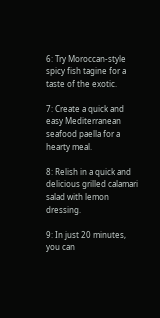6: Try Moroccan-style spicy fish tagine for a taste of the exotic.

7: Create a quick and easy Mediterranean seafood paella for a hearty meal.

8: Relish in a quick and delicious grilled calamari salad with lemon dressing.

9: In just 20 minutes, you can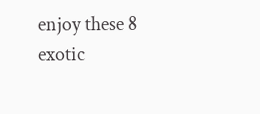enjoy these 8 exotic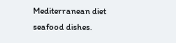Mediterranean diet seafood dishes.